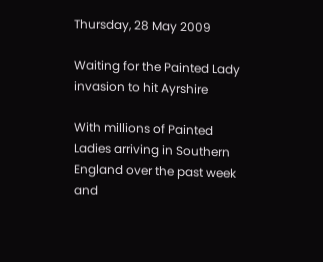Thursday, 28 May 2009

Waiting for the Painted Lady invasion to hit Ayrshire

With millions of Painted Ladies arriving in Southern England over the past week and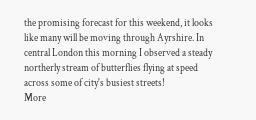the promising forecast for this weekend, it looks like many will be moving through Ayrshire. In central London this morning I observed a steady northerly stream of butterflies flying at speed across some of city's busiest streets!
More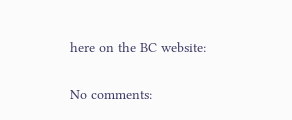here on the BC website:

No comments: